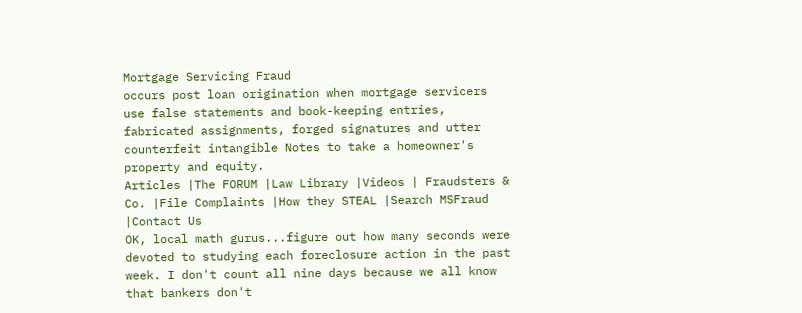Mortgage Servicing Fraud
occurs post loan origination when mortgage servicers use false statements and book-keeping entries, fabricated assignments, forged signatures and utter counterfeit intangible Notes to take a homeowner's property and equity.
Articles |The FORUM |Law Library |Videos | Fraudsters & Co. |File Complaints |How they STEAL |Search MSFraud |Contact Us
OK, local math gurus...figure out how many seconds were devoted to studying each foreclosure action in the past week. I don't count all nine days because we all know that bankers don't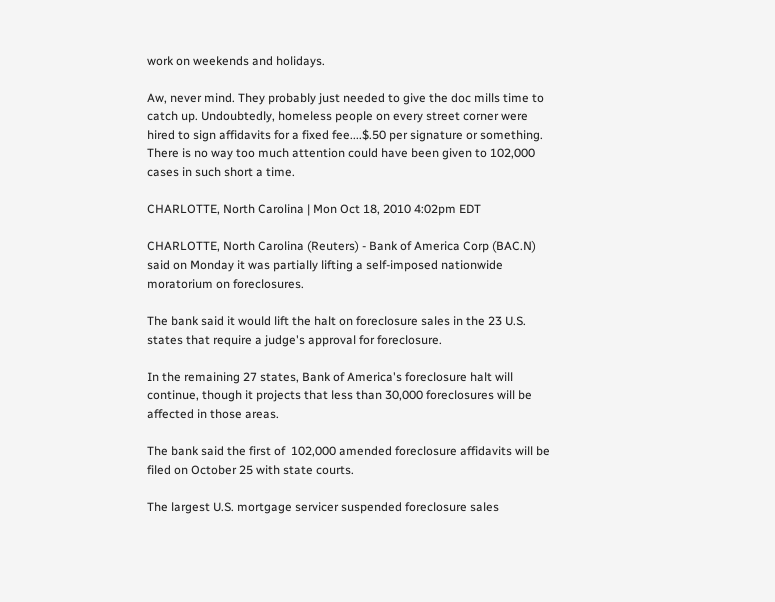work on weekends and holidays.

Aw, never mind. They probably just needed to give the doc mills time to catch up. Undoubtedly, homeless people on every street corner were hired to sign affidavits for a fixed fee....$.50 per signature or something. There is no way too much attention could have been given to 102,000 cases in such short a time.

CHARLOTTE, North Carolina | Mon Oct 18, 2010 4:02pm EDT

CHARLOTTE, North Carolina (Reuters) - Bank of America Corp (BAC.N) said on Monday it was partially lifting a self-imposed nationwide moratorium on foreclosures.

The bank said it would lift the halt on foreclosure sales in the 23 U.S. states that require a judge's approval for foreclosure.

In the remaining 27 states, Bank of America's foreclosure halt will continue, though it projects that less than 30,000 foreclosures will be affected in those areas.

The bank said the first of  102,000 amended foreclosure affidavits will be filed on October 25 with state courts.

The largest U.S. mortgage servicer suspended foreclosure sales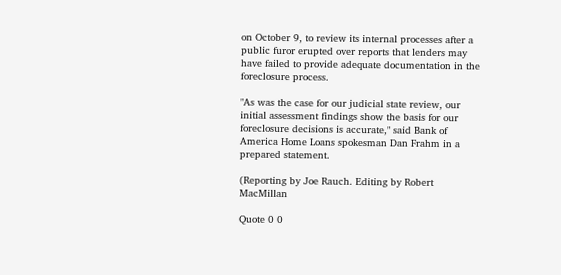on October 9, to review its internal processes after a public furor erupted over reports that lenders may have failed to provide adequate documentation in the foreclosure process.

"As was the case for our judicial state review, our initial assessment findings show the basis for our foreclosure decisions is accurate," said Bank of America Home Loans spokesman Dan Frahm in a prepared statement.

(Reporting by Joe Rauch. Editing by Robert MacMillan

Quote 0 0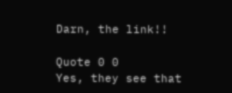Darn, the link!!

Quote 0 0
Yes, they see that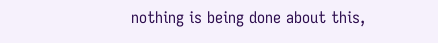nothing is being done about this,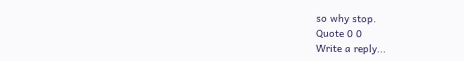so why stop.
Quote 0 0
Write a reply...